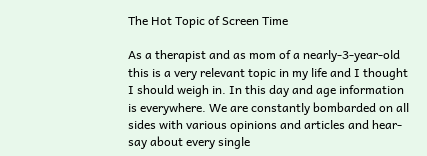The Hot Topic of Screen Time

As a therapist and as mom of a nearly-3-year-old this is a very relevant topic in my life and I thought I should weigh in. In this day and age information is everywhere. We are constantly bombarded on all sides with various opinions and articles and hear-say about every single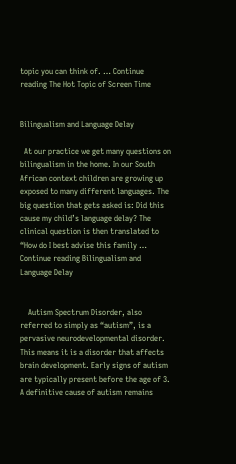topic you can think of. … Continue reading The Hot Topic of Screen Time


Bilingualism and Language Delay

  At our practice we get many questions on bilingualism in the home. In our South African context children are growing up exposed to many different languages. The big question that gets asked is: Did this cause my child’s language delay? The clinical question is then translated to “How do I best advise this family … Continue reading Bilingualism and Language Delay


    Autism Spectrum Disorder, also referred to simply as “autism”, is a pervasive neurodevelopmental disorder. This means it is a disorder that affects brain development. Early signs of autism are typically present before the age of 3. A definitive cause of autism remains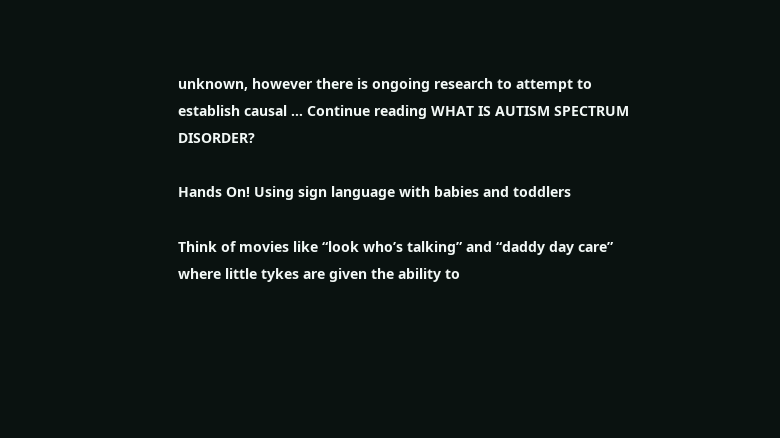unknown, however there is ongoing research to attempt to establish causal … Continue reading WHAT IS AUTISM SPECTRUM DISORDER?

Hands On! Using sign language with babies and toddlers

Think of movies like “look who’s talking” and “daddy day care” where little tykes are given the ability to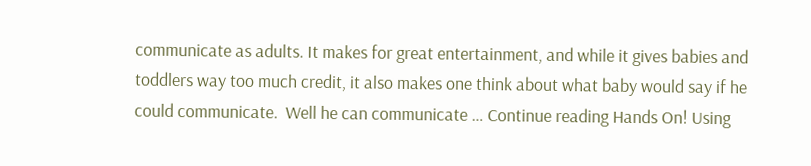communicate as adults. It makes for great entertainment, and while it gives babies and toddlers way too much credit, it also makes one think about what baby would say if he could communicate.  Well he can communicate … Continue reading Hands On! Using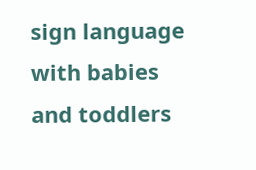sign language with babies and toddlers